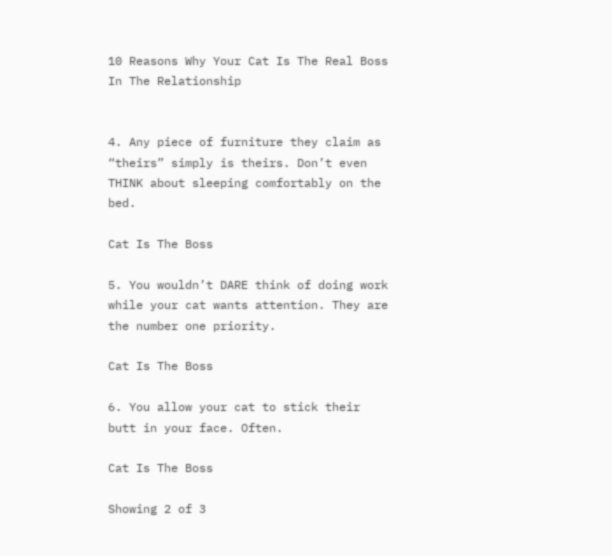10 Reasons Why Your Cat Is The Real Boss In The Relationship


4. Any piece of furniture they claim as “theirs” simply is theirs. Don’t even THINK about sleeping comfortably on the bed.

Cat Is The Boss

5. You wouldn’t DARE think of doing work while your cat wants attention. They are the number one priority.

Cat Is The Boss

6. You allow your cat to stick their butt in your face. Often.

Cat Is The Boss

Showing 2 of 3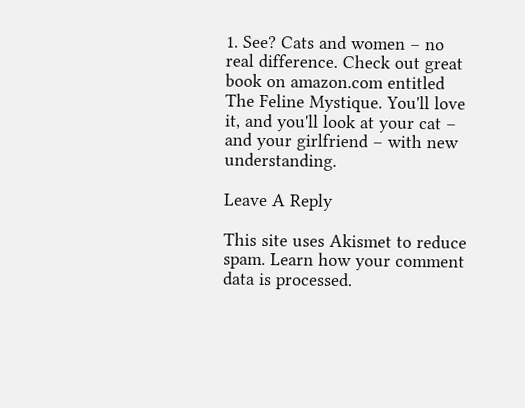1. See? Cats and women – no real difference. Check out great book on amazon.com entitled The Feline Mystique. You'll love it, and you'll look at your cat – and your girlfriend – with new understanding.

Leave A Reply

This site uses Akismet to reduce spam. Learn how your comment data is processed.